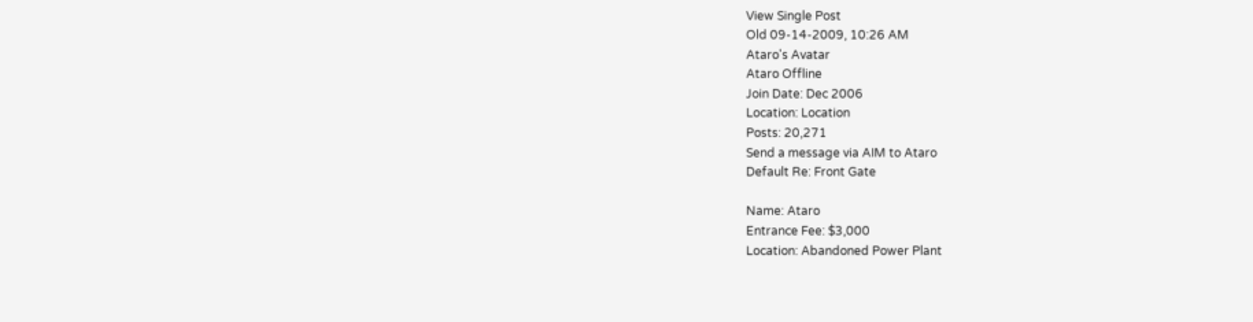View Single Post
Old 09-14-2009, 10:26 AM
Ataro's Avatar
Ataro Offline
Join Date: Dec 2006
Location: Location
Posts: 20,271
Send a message via AIM to Ataro
Default Re: Front Gate

Name: Ataro
Entrance Fee: $3,000
Location: Abandoned Power Plant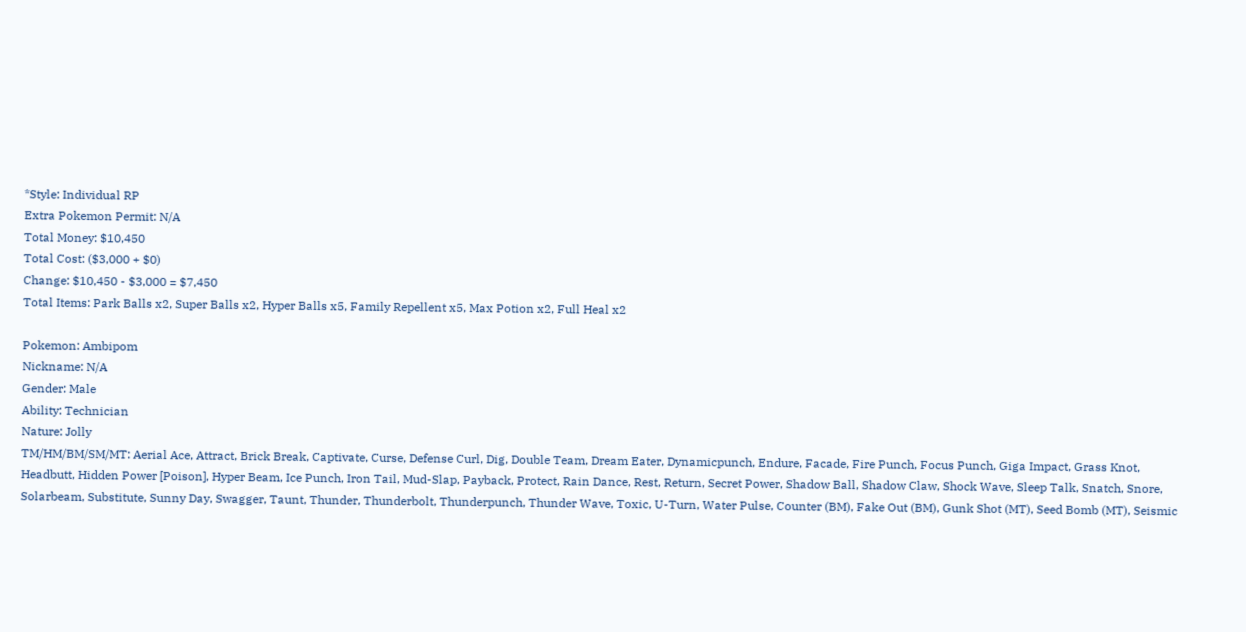*Style: Individual RP
Extra Pokemon Permit: N/A
Total Money: $10,450
Total Cost: ($3,000 + $0)
Change: $10,450 - $3,000 = $7,450
Total Items: Park Balls x2, Super Balls x2, Hyper Balls x5, Family Repellent x5, Max Potion x2, Full Heal x2

Pokemon: Ambipom
Nickname: N/A
Gender: Male
Ability: Technician
Nature: Jolly
TM/HM/BM/SM/MT: Aerial Ace, Attract, Brick Break, Captivate, Curse, Defense Curl, Dig, Double Team, Dream Eater, Dynamicpunch, Endure, Facade, Fire Punch, Focus Punch, Giga Impact, Grass Knot, Headbutt, Hidden Power [Poison], Hyper Beam, Ice Punch, Iron Tail, Mud-Slap, Payback, Protect, Rain Dance, Rest, Return, Secret Power, Shadow Ball, Shadow Claw, Shock Wave, Sleep Talk, Snatch, Snore, Solarbeam, Substitute, Sunny Day, Swagger, Taunt, Thunder, Thunderbolt, Thunderpunch, Thunder Wave, Toxic, U-Turn, Water Pulse, Counter (BM), Fake Out (BM), Gunk Shot (MT), Seed Bomb (MT), Seismic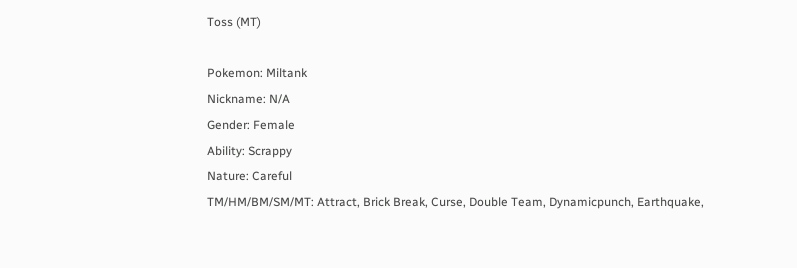Toss (MT)

Pokemon: Miltank
Nickname: N/A
Gender: Female
Ability: Scrappy
Nature: Careful
TM/HM/BM/SM/MT: Attract, Brick Break, Curse, Double Team, Dynamicpunch, Earthquake,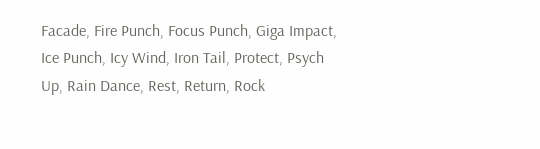Facade, Fire Punch, Focus Punch, Giga Impact, Ice Punch, Icy Wind, Iron Tail, Protect, Psych Up, Rain Dance, Rest, Return, Rock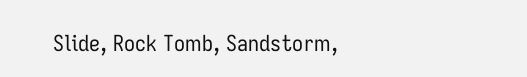Slide, Rock Tomb, Sandstorm,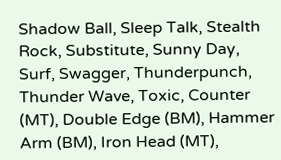Shadow Ball, Sleep Talk, Stealth Rock, Substitute, Sunny Day, Surf, Swagger, Thunderpunch, Thunder Wave, Toxic, Counter (MT), Double Edge (BM), Hammer Arm (BM), Iron Head (MT),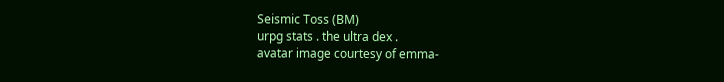Seismic Toss (BM)
urpg stats . the ultra dex .
avatar image courtesy of emma-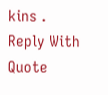kins .
Reply With Quote